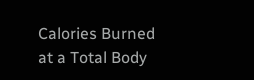Calories Burned at a Total Body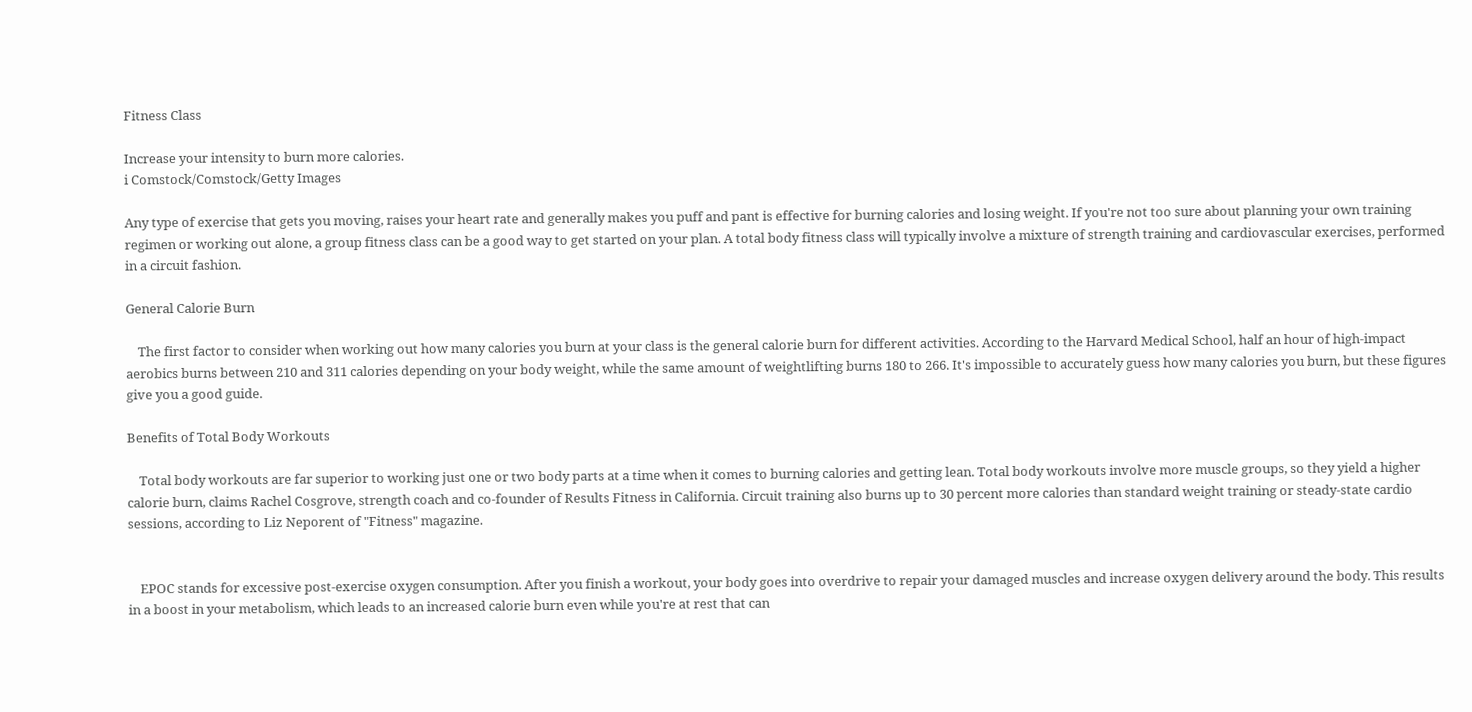Fitness Class

Increase your intensity to burn more calories.
i Comstock/Comstock/Getty Images

Any type of exercise that gets you moving, raises your heart rate and generally makes you puff and pant is effective for burning calories and losing weight. If you're not too sure about planning your own training regimen or working out alone, a group fitness class can be a good way to get started on your plan. A total body fitness class will typically involve a mixture of strength training and cardiovascular exercises, performed in a circuit fashion.

General Calorie Burn

    The first factor to consider when working out how many calories you burn at your class is the general calorie burn for different activities. According to the Harvard Medical School, half an hour of high-impact aerobics burns between 210 and 311 calories depending on your body weight, while the same amount of weightlifting burns 180 to 266. It's impossible to accurately guess how many calories you burn, but these figures give you a good guide.

Benefits of Total Body Workouts

    Total body workouts are far superior to working just one or two body parts at a time when it comes to burning calories and getting lean. Total body workouts involve more muscle groups, so they yield a higher calorie burn, claims Rachel Cosgrove, strength coach and co-founder of Results Fitness in California. Circuit training also burns up to 30 percent more calories than standard weight training or steady-state cardio sessions, according to Liz Neporent of "Fitness" magazine.


    EPOC stands for excessive post-exercise oxygen consumption. After you finish a workout, your body goes into overdrive to repair your damaged muscles and increase oxygen delivery around the body. This results in a boost in your metabolism, which leads to an increased calorie burn even while you're at rest that can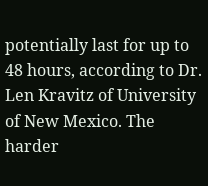potentially last for up to 48 hours, according to Dr. Len Kravitz of University of New Mexico. The harder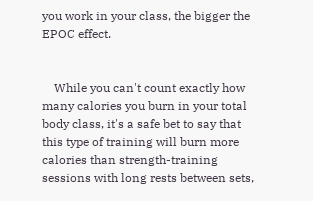you work in your class, the bigger the EPOC effect.


    While you can't count exactly how many calories you burn in your total body class, it's a safe bet to say that this type of training will burn more calories than strength-training sessions with long rests between sets,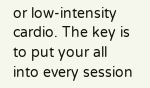or low-intensity cardio. The key is to put your all into every session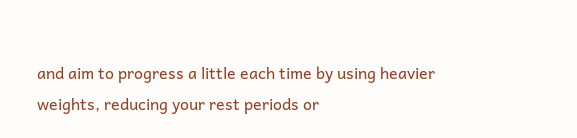and aim to progress a little each time by using heavier weights, reducing your rest periods or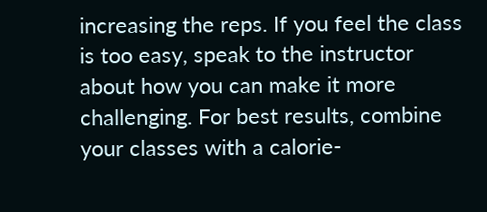increasing the reps. If you feel the class is too easy, speak to the instructor about how you can make it more challenging. For best results, combine your classes with a calorie-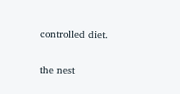controlled diet.

the nest